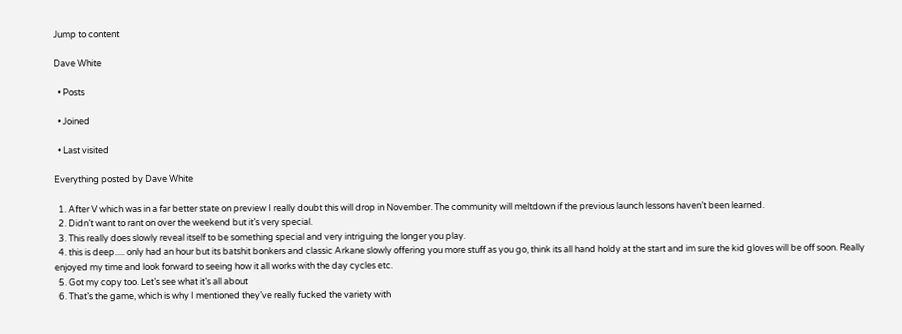Jump to content

Dave White

  • Posts

  • Joined

  • Last visited

Everything posted by Dave White

  1. After V which was in a far better state on preview I really doubt this will drop in November. The community will meltdown if the previous launch lessons haven’t been learned.
  2. Didn’t want to rant on over the weekend but it’s very special.
  3. This really does slowly reveal itself to be something special and very intriguing the longer you play.
  4. this is deep..... only had an hour but its batshit bonkers and classic Arkane slowly offering you more stuff as you go, think its all hand holdy at the start and im sure the kid gloves will be off soon. Really enjoyed my time and look forward to seeing how it all works with the day cycles etc.
  5. Got my copy too. Let’s see what it’s all about
  6. That’s the game, which is why I mentioned they’ve really fucked the variety with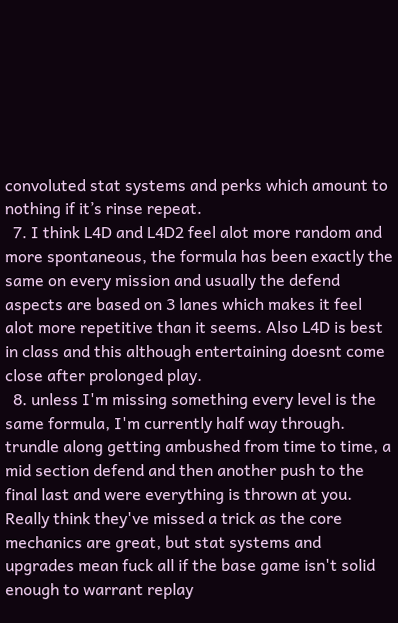convoluted stat systems and perks which amount to nothing if it’s rinse repeat.
  7. I think L4D and L4D2 feel alot more random and more spontaneous, the formula has been exactly the same on every mission and usually the defend aspects are based on 3 lanes which makes it feel alot more repetitive than it seems. Also L4D is best in class and this although entertaining doesnt come close after prolonged play.
  8. unless I'm missing something every level is the same formula, I'm currently half way through. trundle along getting ambushed from time to time, a mid section defend and then another push to the final last and were everything is thrown at you. Really think they've missed a trick as the core mechanics are great, but stat systems and upgrades mean fuck all if the base game isn't solid enough to warrant replay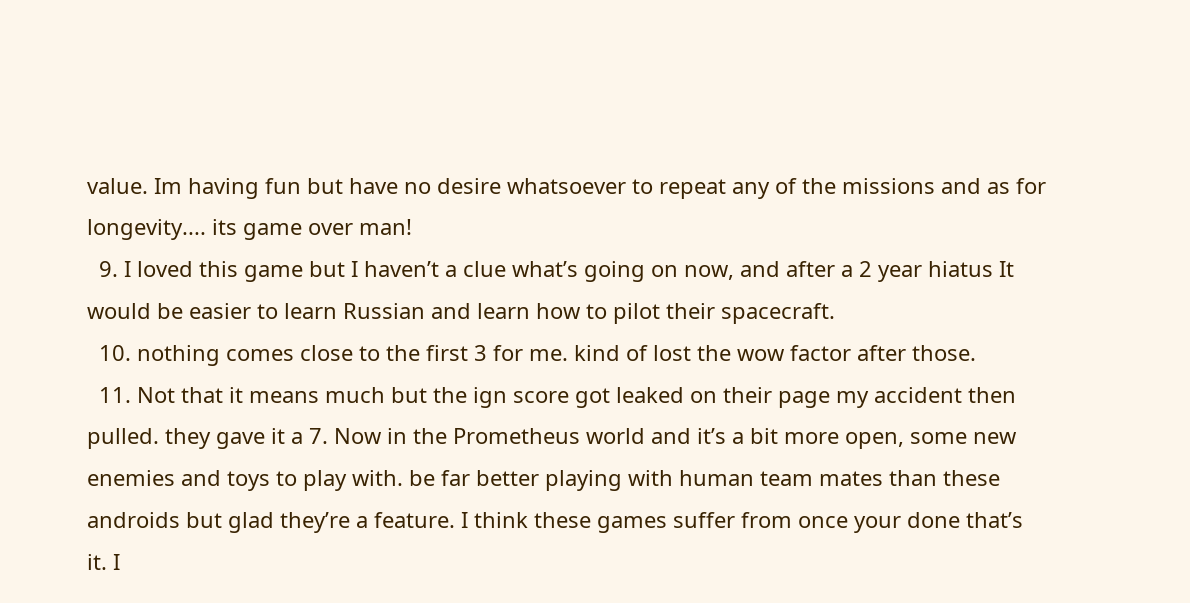value. Im having fun but have no desire whatsoever to repeat any of the missions and as for longevity.... its game over man!
  9. I loved this game but I haven’t a clue what’s going on now, and after a 2 year hiatus It would be easier to learn Russian and learn how to pilot their spacecraft.
  10. nothing comes close to the first 3 for me. kind of lost the wow factor after those.
  11. Not that it means much but the ign score got leaked on their page my accident then pulled. they gave it a 7. Now in the Prometheus world and it’s a bit more open, some new enemies and toys to play with. be far better playing with human team mates than these androids but glad they’re a feature. I think these games suffer from once your done that’s it. I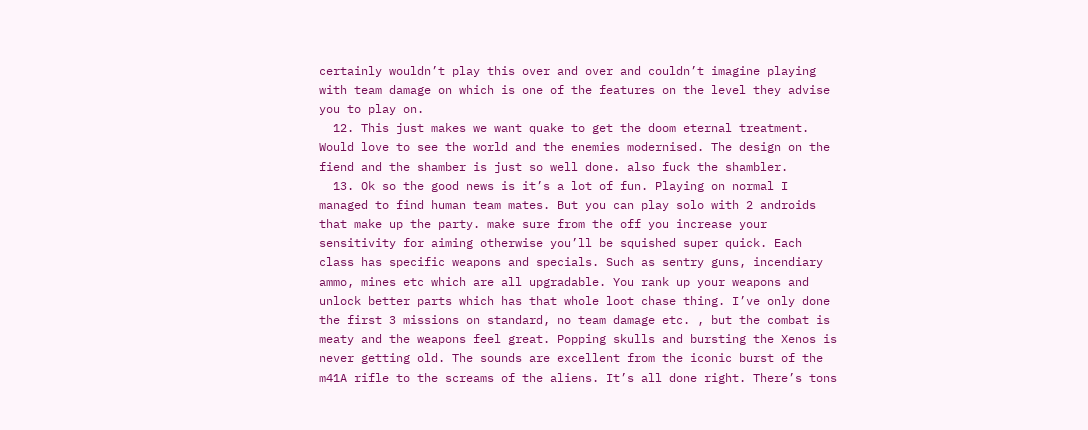certainly wouldn’t play this over and over and couldn’t imagine playing with team damage on which is one of the features on the level they advise you to play on.
  12. This just makes we want quake to get the doom eternal treatment. Would love to see the world and the enemies modernised. The design on the fiend and the shamber is just so well done. also fuck the shambler.
  13. Ok so the good news is it’s a lot of fun. Playing on normal I managed to find human team mates. But you can play solo with 2 androids that make up the party. make sure from the off you increase your sensitivity for aiming otherwise you’ll be squished super quick. Each class has specific weapons and specials. Such as sentry guns, incendiary ammo, mines etc which are all upgradable. You rank up your weapons and unlock better parts which has that whole loot chase thing. I’ve only done the first 3 missions on standard, no team damage etc. , but the combat is meaty and the weapons feel great. Popping skulls and bursting the Xenos is never getting old. The sounds are excellent from the iconic burst of the m41A rifle to the screams of the aliens. It’s all done right. There’s tons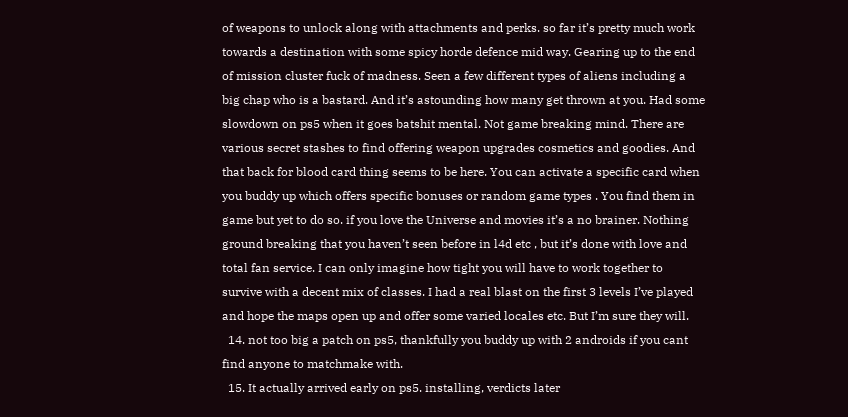of weapons to unlock along with attachments and perks. so far it’s pretty much work towards a destination with some spicy horde defence mid way. Gearing up to the end of mission cluster fuck of madness. Seen a few different types of aliens including a big chap who is a bastard. And it’s astounding how many get thrown at you. Had some slowdown on ps5 when it goes batshit mental. Not game breaking mind. There are various secret stashes to find offering weapon upgrades cosmetics and goodies. And that back for blood card thing seems to be here. You can activate a specific card when you buddy up which offers specific bonuses or random game types . You find them in game but yet to do so. if you love the Universe and movies it’s a no brainer. Nothing ground breaking that you haven’t seen before in l4d etc , but it’s done with love and total fan service. I can only imagine how tight you will have to work together to survive with a decent mix of classes. I had a real blast on the first 3 levels I’ve played and hope the maps open up and offer some varied locales etc. But I’m sure they will.
  14. not too big a patch on ps5, thankfully you buddy up with 2 androids if you cant find anyone to matchmake with.
  15. It actually arrived early on ps5. installing, verdicts later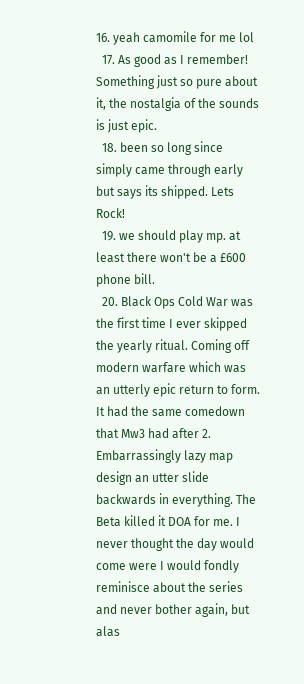16. yeah camomile for me lol
  17. As good as I remember! Something just so pure about it, the nostalgia of the sounds is just epic.
  18. been so long since simply came through early but says its shipped. Lets Rock!
  19. we should play mp. at least there won't be a £600 phone bill.
  20. Black Ops Cold War was the first time I ever skipped the yearly ritual. Coming off modern warfare which was an utterly epic return to form. It had the same comedown that Mw3 had after 2. Embarrassingly lazy map design an utter slide backwards in everything. The Beta killed it DOA for me. I never thought the day would come were I would fondly reminisce about the series and never bother again, but alas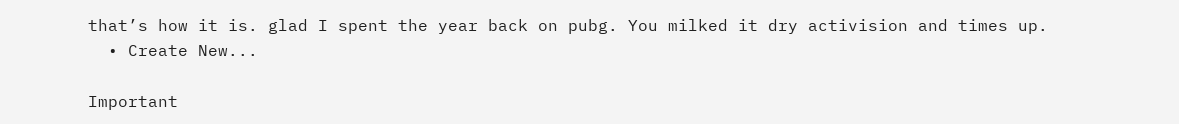that’s how it is. glad I spent the year back on pubg. You milked it dry activision and times up.
  • Create New...

Important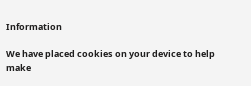Information

We have placed cookies on your device to help make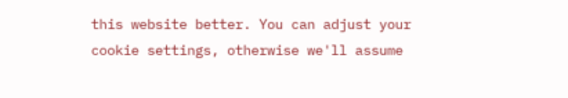this website better. You can adjust your cookie settings, otherwise we'll assume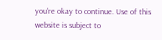you're okay to continue. Use of this website is subject to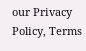our Privacy Policy, Terms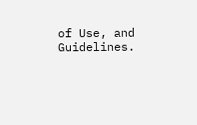of Use, and Guidelines.